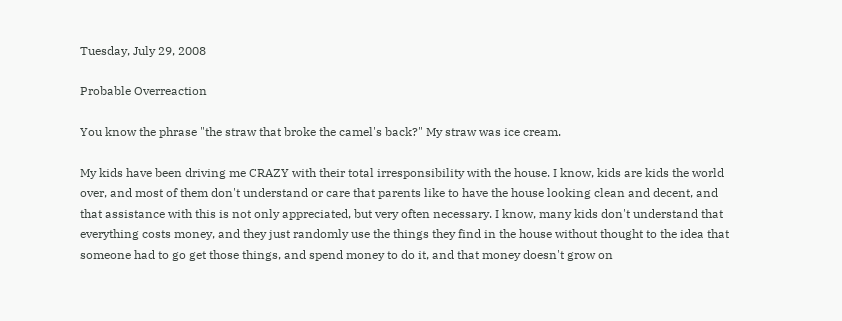Tuesday, July 29, 2008

Probable Overreaction

You know the phrase "the straw that broke the camel's back?" My straw was ice cream.

My kids have been driving me CRAZY with their total irresponsibility with the house. I know, kids are kids the world over, and most of them don't understand or care that parents like to have the house looking clean and decent, and that assistance with this is not only appreciated, but very often necessary. I know, many kids don't understand that everything costs money, and they just randomly use the things they find in the house without thought to the idea that someone had to go get those things, and spend money to do it, and that money doesn't grow on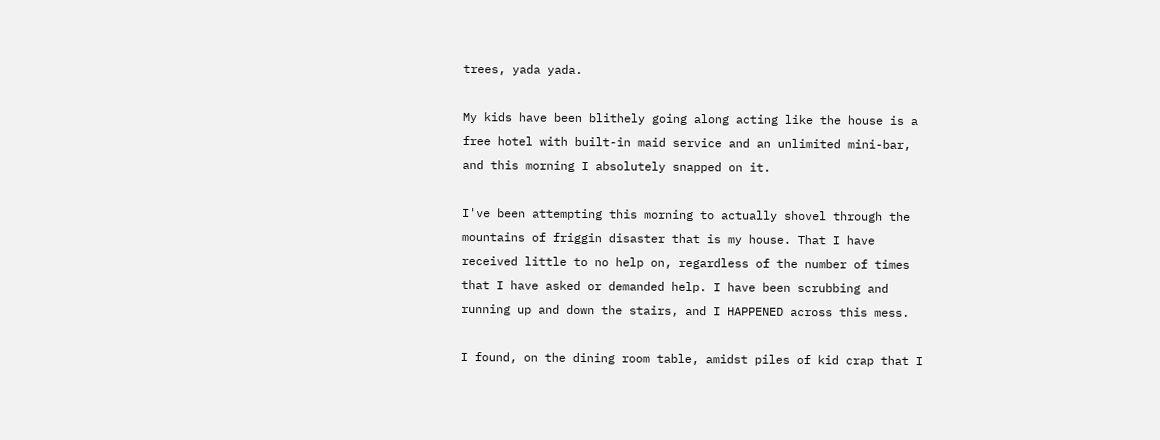trees, yada yada.

My kids have been blithely going along acting like the house is a free hotel with built-in maid service and an unlimited mini-bar, and this morning I absolutely snapped on it.

I've been attempting this morning to actually shovel through the mountains of friggin disaster that is my house. That I have received little to no help on, regardless of the number of times that I have asked or demanded help. I have been scrubbing and running up and down the stairs, and I HAPPENED across this mess.

I found, on the dining room table, amidst piles of kid crap that I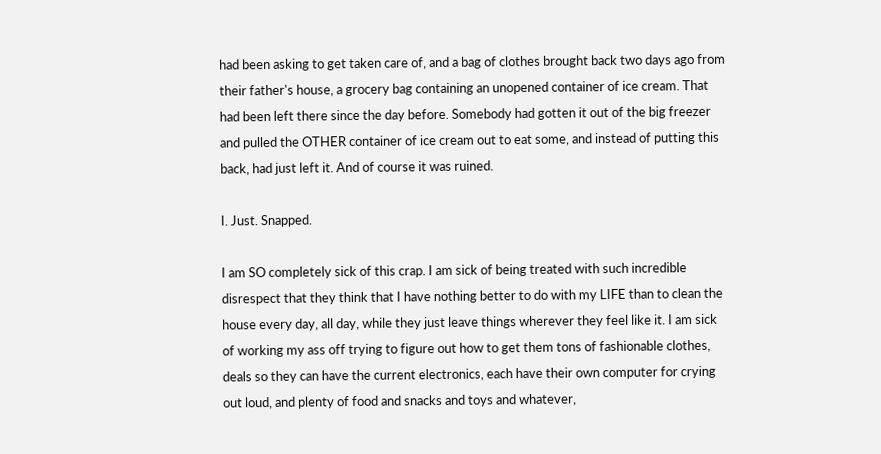had been asking to get taken care of, and a bag of clothes brought back two days ago from their father's house, a grocery bag containing an unopened container of ice cream. That had been left there since the day before. Somebody had gotten it out of the big freezer and pulled the OTHER container of ice cream out to eat some, and instead of putting this back, had just left it. And of course it was ruined.

I. Just. Snapped.

I am SO completely sick of this crap. I am sick of being treated with such incredible disrespect that they think that I have nothing better to do with my LIFE than to clean the house every day, all day, while they just leave things wherever they feel like it. I am sick of working my ass off trying to figure out how to get them tons of fashionable clothes, deals so they can have the current electronics, each have their own computer for crying out loud, and plenty of food and snacks and toys and whatever,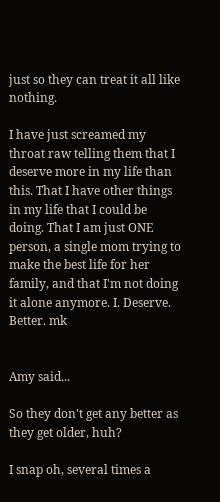just so they can treat it all like nothing.

I have just screamed my throat raw telling them that I deserve more in my life than this. That I have other things in my life that I could be doing. That I am just ONE person, a single mom trying to make the best life for her family, and that I'm not doing it alone anymore. I. Deserve. Better. mk


Amy said...

So they don't get any better as they get older, huh?

I snap oh, several times a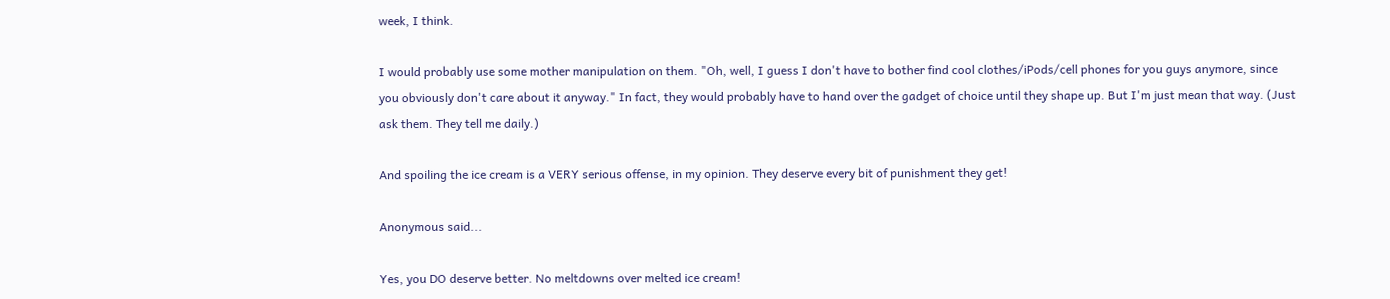week, I think.

I would probably use some mother manipulation on them. "Oh, well, I guess I don't have to bother find cool clothes/iPods/cell phones for you guys anymore, since you obviously don't care about it anyway." In fact, they would probably have to hand over the gadget of choice until they shape up. But I'm just mean that way. (Just ask them. They tell me daily.)

And spoiling the ice cream is a VERY serious offense, in my opinion. They deserve every bit of punishment they get!

Anonymous said...

Yes, you DO deserve better. No meltdowns over melted ice cream!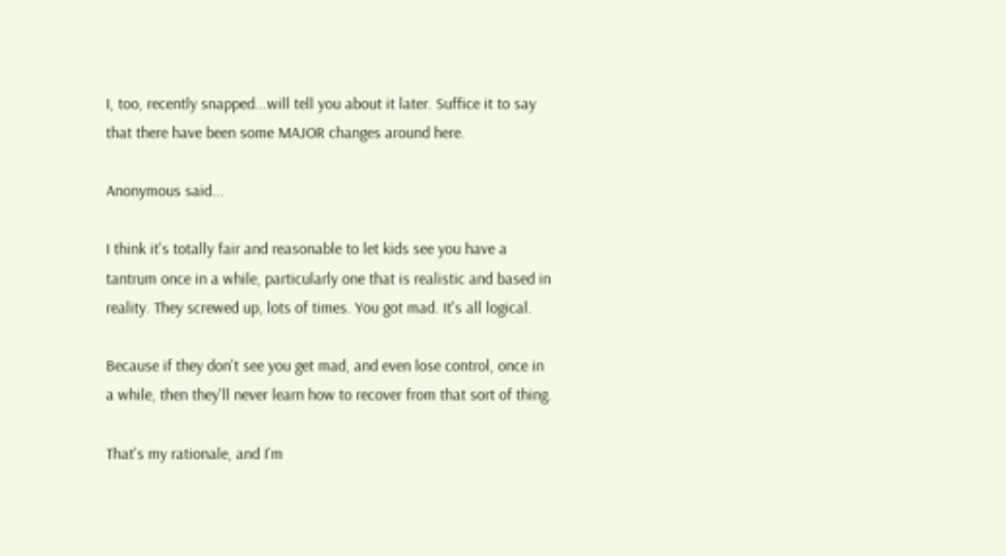I, too, recently snapped...will tell you about it later. Suffice it to say that there have been some MAJOR changes around here.

Anonymous said...

I think it's totally fair and reasonable to let kids see you have a tantrum once in a while, particularly one that is realistic and based in reality. They screwed up, lots of times. You got mad. It's all logical.

Because if they don't see you get mad, and even lose control, once in a while, then they'll never learn how to recover from that sort of thing.

That's my rationale, and I'm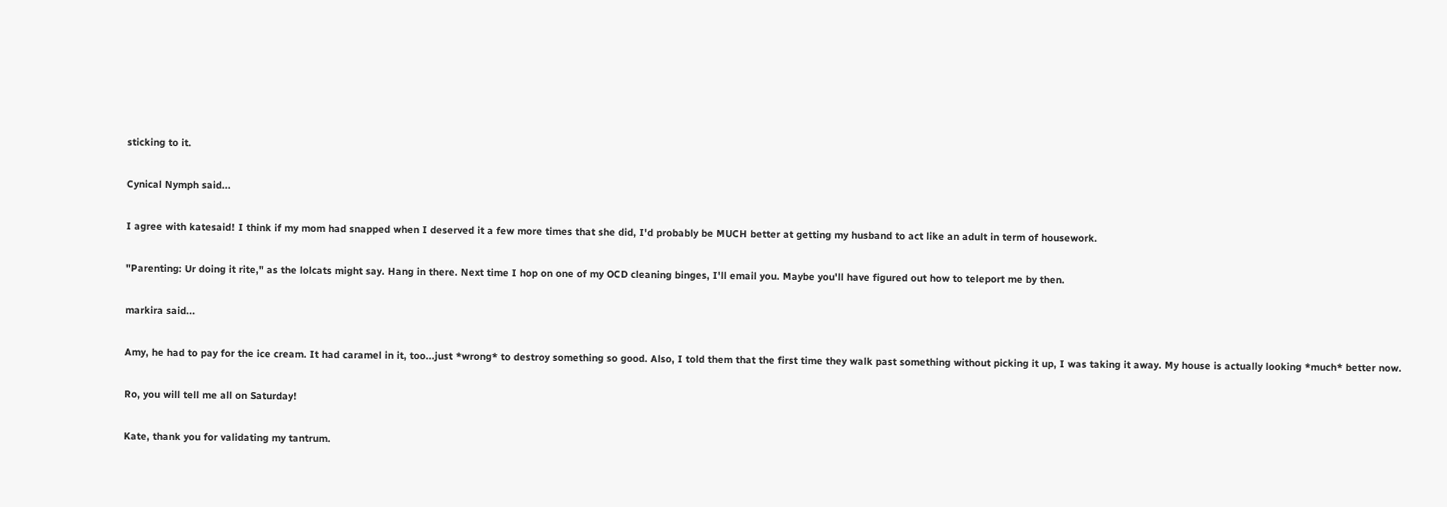sticking to it.

Cynical Nymph said...

I agree with katesaid! I think if my mom had snapped when I deserved it a few more times that she did, I'd probably be MUCH better at getting my husband to act like an adult in term of housework.

"Parenting: Ur doing it rite," as the lolcats might say. Hang in there. Next time I hop on one of my OCD cleaning binges, I'll email you. Maybe you'll have figured out how to teleport me by then.

markira said...

Amy, he had to pay for the ice cream. It had caramel in it, too...just *wrong* to destroy something so good. Also, I told them that the first time they walk past something without picking it up, I was taking it away. My house is actually looking *much* better now.

Ro, you will tell me all on Saturday!

Kate, thank you for validating my tantrum.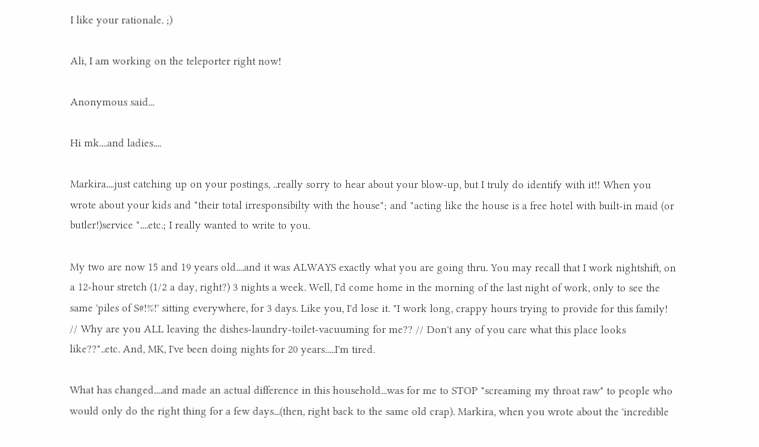I like your rationale. ;)

Ali, I am working on the teleporter right now!

Anonymous said...

Hi mk....and ladies....

Markira....just catching up on your postings, ..really sorry to hear about your blow-up, but I truly do identify with it!! When you wrote about your kids and "their total irresponsibilty with the house"; and "acting like the house is a free hotel with built-in maid (or butler!)service "....etc.; I really wanted to write to you.

My two are now 15 and 19 years old....and it was ALWAYS exactly what you are going thru. You may recall that I work nightshift, on a 12-hour stretch (1/2 a day, right?) 3 nights a week. Well, I'd come home in the morning of the last night of work, only to see the same 'piles of S#!%!' sitting everywhere, for 3 days. Like you, I'd lose it. "I work long, crappy hours trying to provide for this family! // Why are you ALL leaving the dishes-laundry-toilet-vacuuming for me?? // Don't any of you care what this place looks like??"..etc. And, MK, I've been doing nights for 20 years.....I'm tired.

What has changed....and made an actual difference in this household...was for me to STOP "screaming my throat raw" to people who would only do the right thing for a few days...(then, right back to the same old crap). Markira, when you wrote about the 'incredible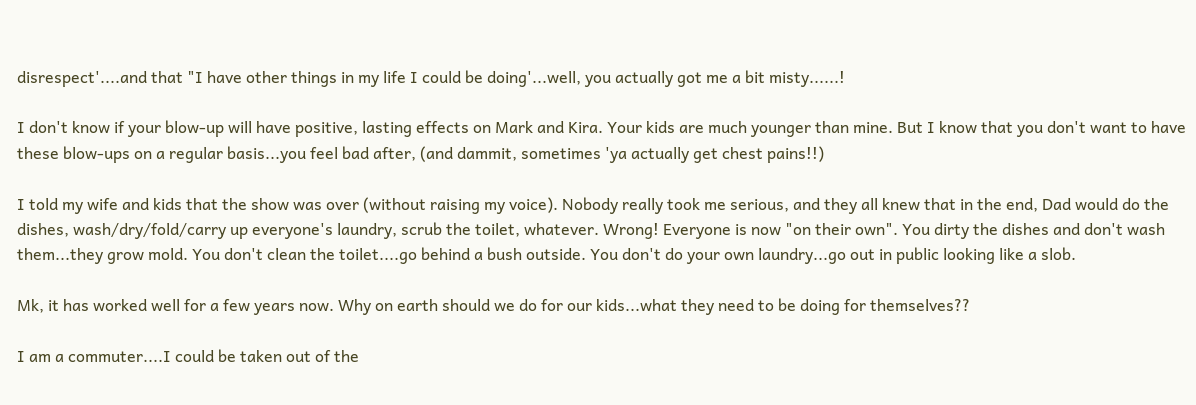disrespect'....and that "I have other things in my life I could be doing'...well, you actually got me a bit misty......!

I don't know if your blow-up will have positive, lasting effects on Mark and Kira. Your kids are much younger than mine. But I know that you don't want to have these blow-ups on a regular basis...you feel bad after, (and dammit, sometimes 'ya actually get chest pains!!)

I told my wife and kids that the show was over (without raising my voice). Nobody really took me serious, and they all knew that in the end, Dad would do the dishes, wash/dry/fold/carry up everyone's laundry, scrub the toilet, whatever. Wrong! Everyone is now "on their own". You dirty the dishes and don't wash them...they grow mold. You don't clean the toilet....go behind a bush outside. You don't do your own laundry...go out in public looking like a slob.

Mk, it has worked well for a few years now. Why on earth should we do for our kids...what they need to be doing for themselves??

I am a commuter....I could be taken out of the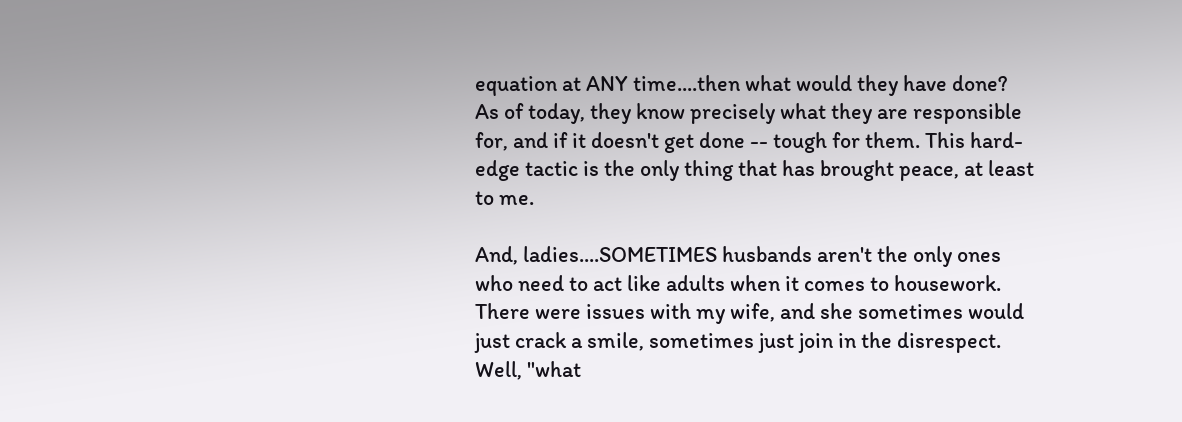equation at ANY time....then what would they have done? As of today, they know precisely what they are responsible for, and if it doesn't get done -- tough for them. This hard-edge tactic is the only thing that has brought peace, at least to me.

And, ladies....SOMETIMES husbands aren't the only ones who need to act like adults when it comes to housework. There were issues with my wife, and she sometimes would just crack a smile, sometimes just join in the disrespect. Well, "what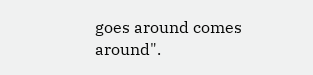goes around comes around".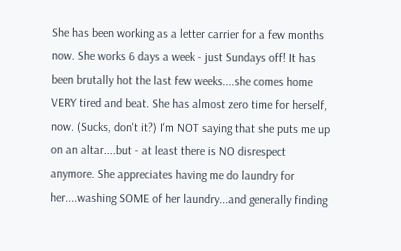She has been working as a letter carrier for a few months now. She works 6 days a week - just Sundays off! It has been brutally hot the last few weeks....she comes home VERY tired and beat. She has almost zero time for herself, now. (Sucks, don't it?) I'm NOT saying that she puts me up on an altar....but - at least there is NO disrespect anymore. She appreciates having me do laundry for her....washing SOME of her laundry...and generally finding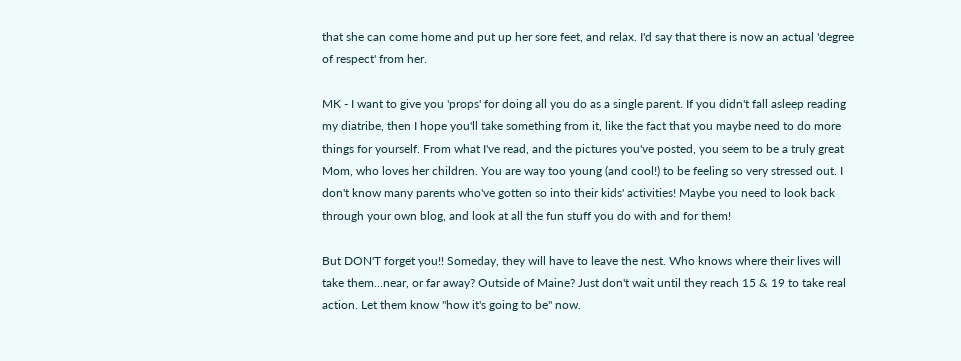that she can come home and put up her sore feet, and relax. I'd say that there is now an actual 'degree of respect' from her.

MK - I want to give you 'props' for doing all you do as a single parent. If you didn't fall asleep reading my diatribe, then I hope you'll take something from it, like the fact that you maybe need to do more things for yourself. From what I've read, and the pictures you've posted, you seem to be a truly great Mom, who loves her children. You are way too young (and cool!) to be feeling so very stressed out. I don't know many parents who've gotten so into their kids' activities! Maybe you need to look back through your own blog, and look at all the fun stuff you do with and for them!

But DON'T forget you!! Someday, they will have to leave the nest. Who knows where their lives will take them...near, or far away? Outside of Maine? Just don't wait until they reach 15 & 19 to take real action. Let them know "how it's going to be" now.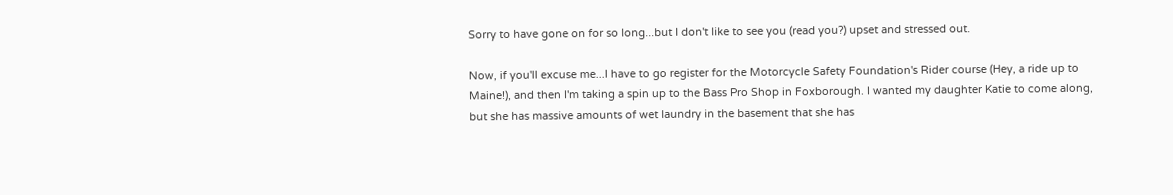Sorry to have gone on for so long...but I don't like to see you (read you?) upset and stressed out.

Now, if you'll excuse me...I have to go register for the Motorcycle Safety Foundation's Rider course (Hey, a ride up to Maine!), and then I'm taking a spin up to the Bass Pro Shop in Foxborough. I wanted my daughter Katie to come along, but she has massive amounts of wet laundry in the basement that she has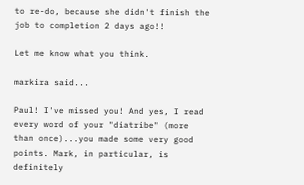to re-do, because she didn't finish the job to completion 2 days ago!!

Let me know what you think.

markira said...

Paul! I've missed you! And yes, I read every word of your "diatribe" (more than once)...you made some very good points. Mark, in particular, is definitely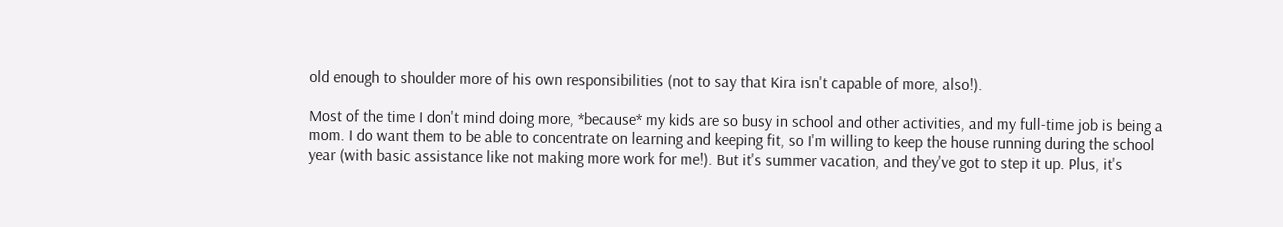old enough to shoulder more of his own responsibilities (not to say that Kira isn't capable of more, also!).

Most of the time I don't mind doing more, *because* my kids are so busy in school and other activities, and my full-time job is being a mom. I do want them to be able to concentrate on learning and keeping fit, so I'm willing to keep the house running during the school year (with basic assistance like not making more work for me!). But it's summer vacation, and they've got to step it up. Plus, it's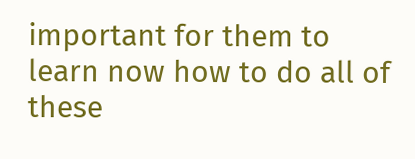important for them to learn now how to do all of these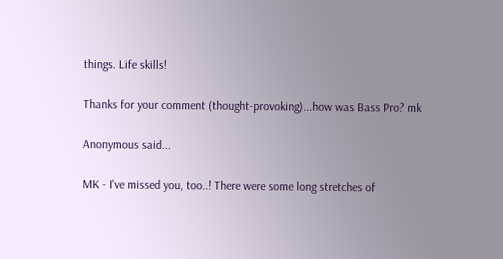things. Life skills!

Thanks for your comment (thought-provoking)...how was Bass Pro? mk

Anonymous said...

MK - I've missed you, too..! There were some long stretches of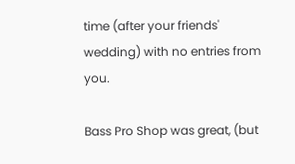time (after your friends' wedding) with no entries from you.

Bass Pro Shop was great, (but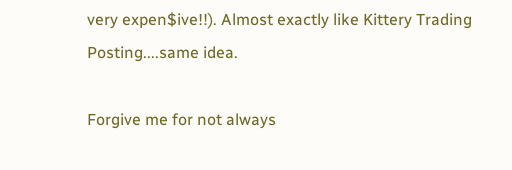very expen$ive!!). Almost exactly like Kittery Trading Posting....same idea.

Forgive me for not always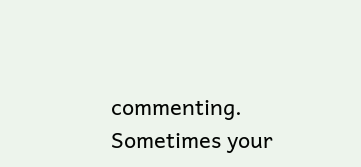commenting. Sometimes your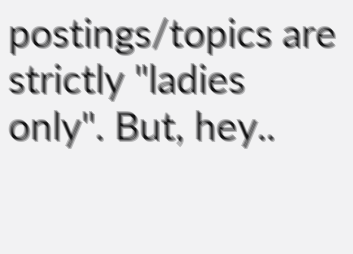postings/topics are strictly "ladies only". But, hey..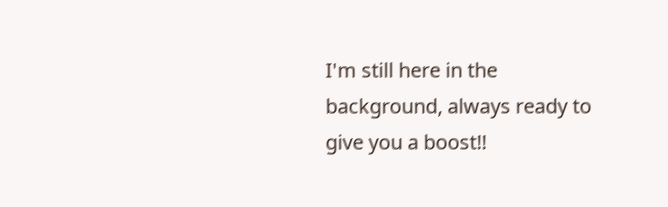I'm still here in the background, always ready to give you a boost!!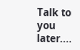Talk to you later....